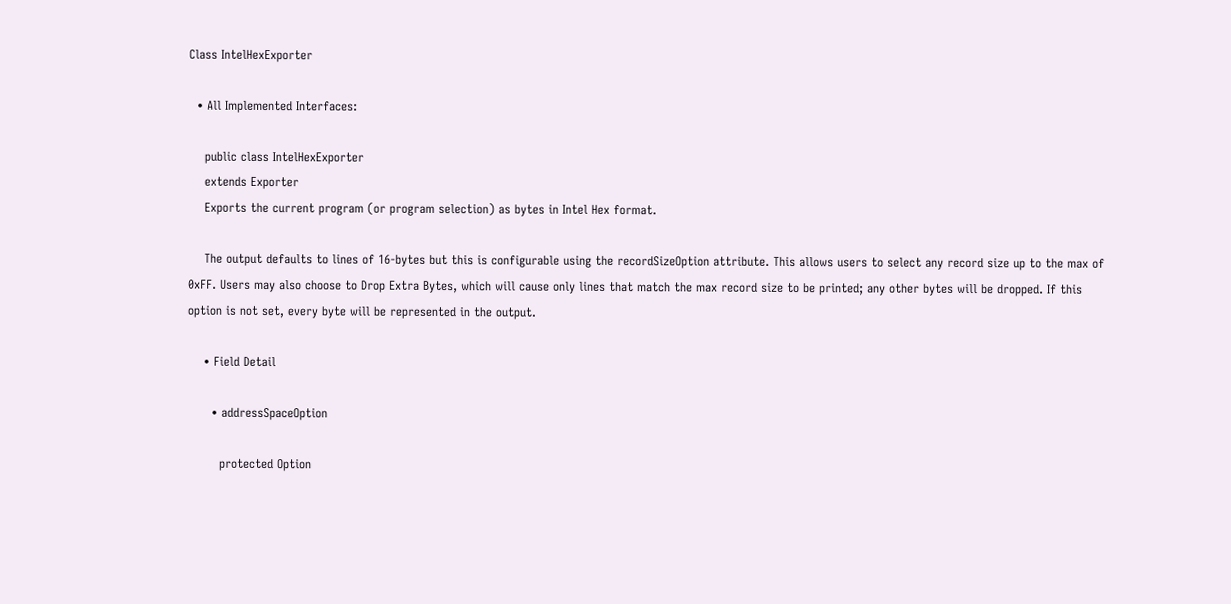Class IntelHexExporter

  • All Implemented Interfaces:

    public class IntelHexExporter
    extends Exporter
    Exports the current program (or program selection) as bytes in Intel Hex format.

    The output defaults to lines of 16-bytes but this is configurable using the recordSizeOption attribute. This allows users to select any record size up to the max of 0xFF. Users may also choose to Drop Extra Bytes, which will cause only lines that match the max record size to be printed; any other bytes will be dropped. If this option is not set, every byte will be represented in the output.

    • Field Detail

      • addressSpaceOption

        protected Option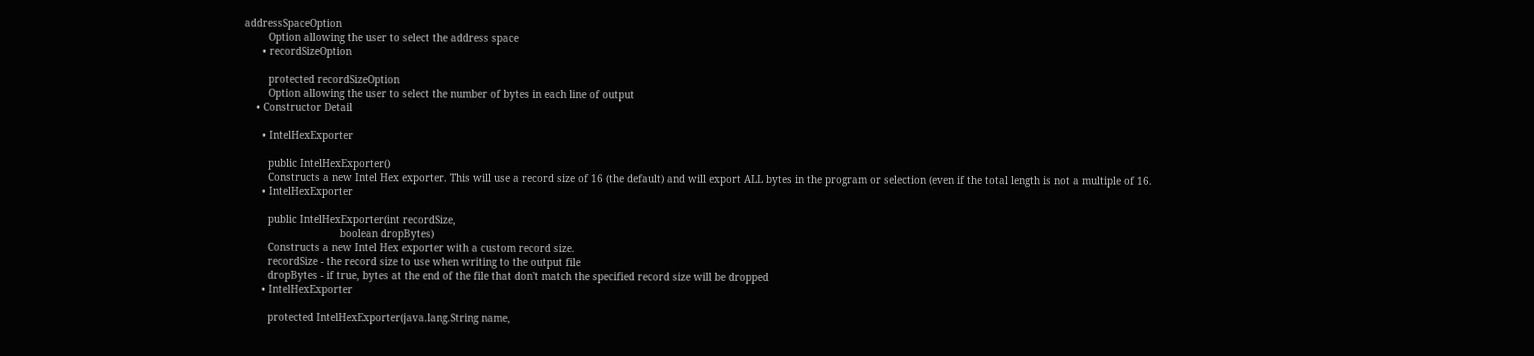addressSpaceOption
        Option allowing the user to select the address space
      • recordSizeOption

        protected recordSizeOption
        Option allowing the user to select the number of bytes in each line of output
    • Constructor Detail

      • IntelHexExporter

        public IntelHexExporter()
        Constructs a new Intel Hex exporter. This will use a record size of 16 (the default) and will export ALL bytes in the program or selection (even if the total length is not a multiple of 16.
      • IntelHexExporter

        public IntelHexExporter(int recordSize,
                                boolean dropBytes)
        Constructs a new Intel Hex exporter with a custom record size.
        recordSize - the record size to use when writing to the output file
        dropBytes - if true, bytes at the end of the file that don't match the specified record size will be dropped
      • IntelHexExporter

        protected IntelHexExporter(java.lang.String name,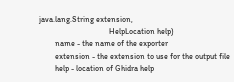java.lang.String extension,
                                   HelpLocation help)
        name - the name of the exporter
        extension - the extension to use for the output file
        help - location of Ghidra help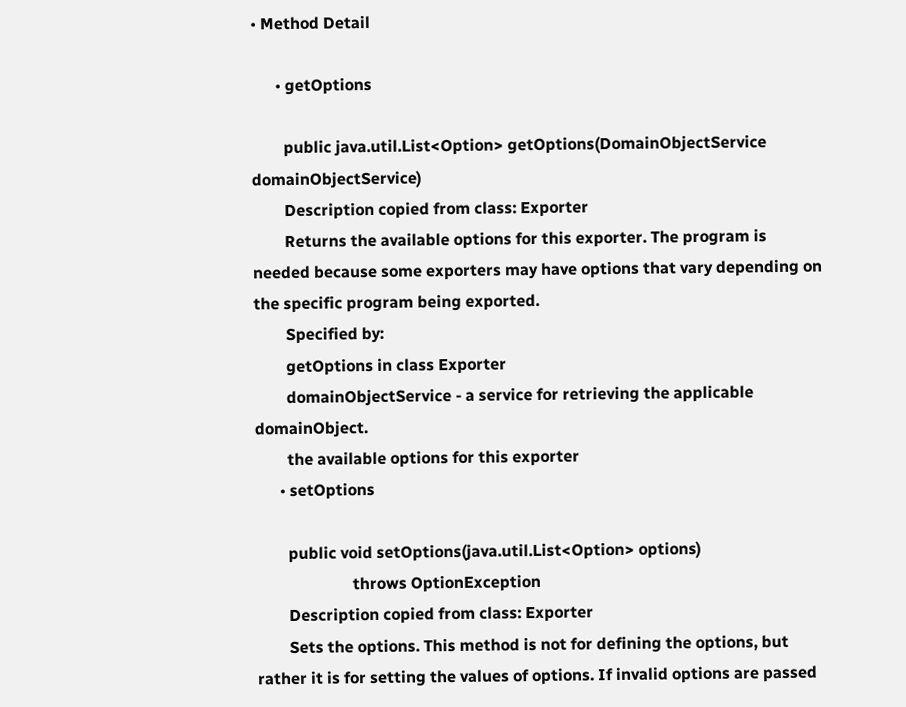• Method Detail

      • getOptions

        public java.util.List<Option> getOptions(DomainObjectService domainObjectService)
        Description copied from class: Exporter
        Returns the available options for this exporter. The program is needed because some exporters may have options that vary depending on the specific program being exported.
        Specified by:
        getOptions in class Exporter
        domainObjectService - a service for retrieving the applicable domainObject.
        the available options for this exporter
      • setOptions

        public void setOptions(java.util.List<Option> options)
                        throws OptionException
        Description copied from class: Exporter
        Sets the options. This method is not for defining the options, but rather it is for setting the values of options. If invalid options are passed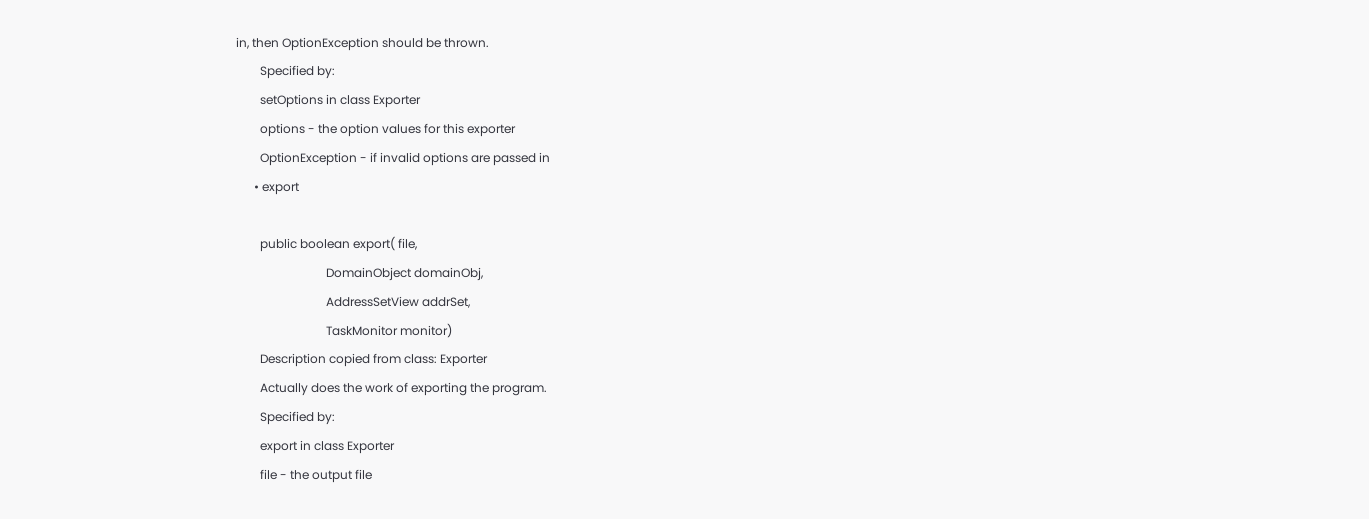in, then OptionException should be thrown.
        Specified by:
        setOptions in class Exporter
        options - the option values for this exporter
        OptionException - if invalid options are passed in
      • export

        public boolean export( file,
                              DomainObject domainObj,
                              AddressSetView addrSet,
                              TaskMonitor monitor)
        Description copied from class: Exporter
        Actually does the work of exporting the program.
        Specified by:
        export in class Exporter
        file - the output file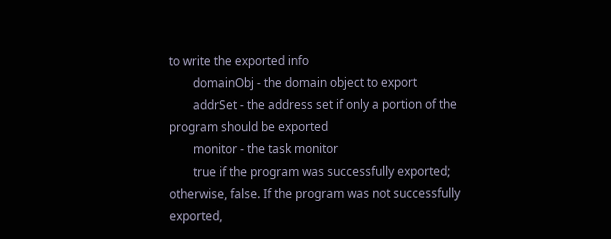to write the exported info
        domainObj - the domain object to export
        addrSet - the address set if only a portion of the program should be exported
        monitor - the task monitor
        true if the program was successfully exported; otherwise, false. If the program was not successfully exported,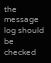the message log should be checked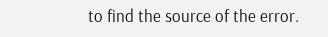to find the source of the error.